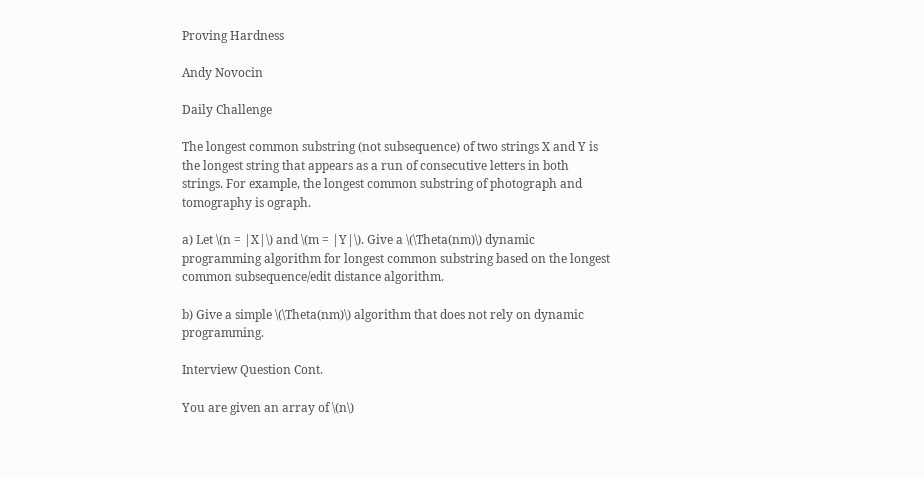Proving Hardness

Andy Novocin

Daily Challenge

The longest common substring (not subsequence) of two strings X and Y is the longest string that appears as a run of consecutive letters in both strings. For example, the longest common substring of photograph and tomography is ograph.

a) Let \(n = |X|\) and \(m = |Y|\). Give a \(\Theta(nm)\) dynamic programming algorithm for longest common substring based on the longest common subsequence/edit distance algorithm.

b) Give a simple \(\Theta(nm)\) algorithm that does not rely on dynamic programming.

Interview Question Cont.

You are given an array of \(n\)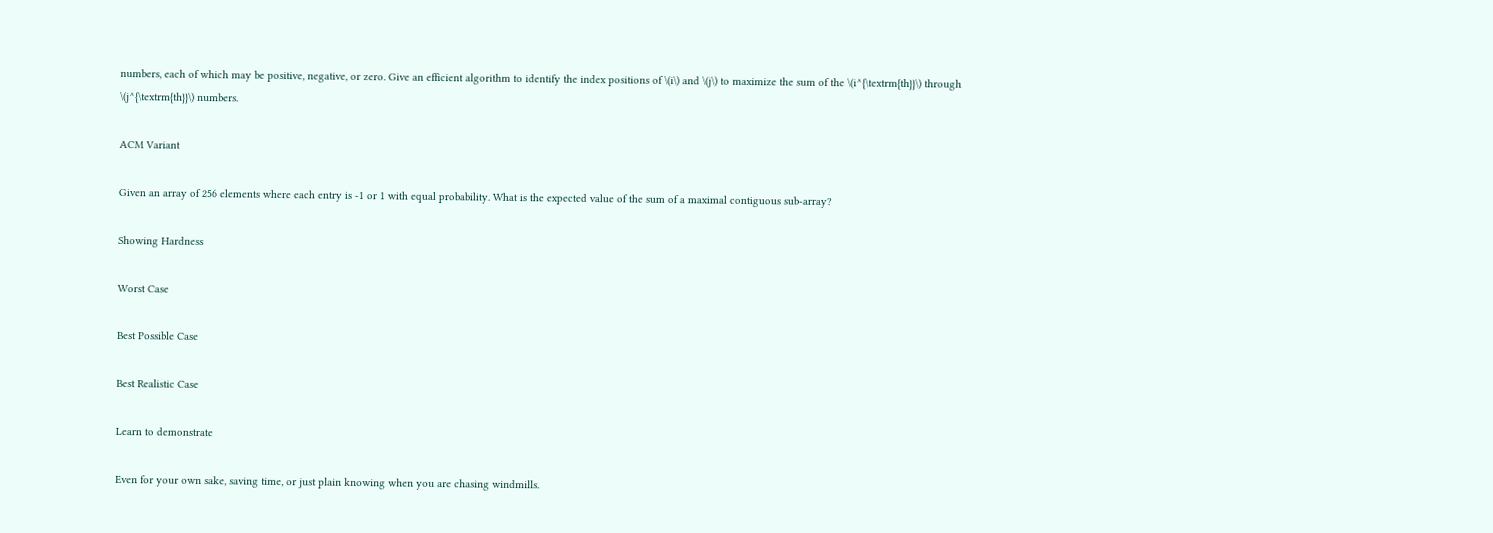numbers, each of which may be positive, negative, or zero. Give an efficient algorithm to identify the index positions of \(i\) and \(j\) to maximize the sum of the \(i^{\textrm{th}}\) through \(j^{\textrm{th}}\) numbers.

ACM Variant

Given an array of 256 elements where each entry is -1 or 1 with equal probability. What is the expected value of the sum of a maximal contiguous sub-array?

Showing Hardness

Worst Case

Best Possible Case

Best Realistic Case

Learn to demonstrate

Even for your own sake, saving time, or just plain knowing when you are chasing windmills.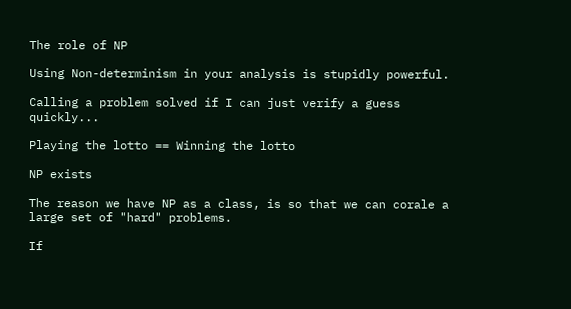The role of NP

Using Non-determinism in your analysis is stupidly powerful.

Calling a problem solved if I can just verify a guess quickly...

Playing the lotto == Winning the lotto

NP exists

The reason we have NP as a class, is so that we can corale a large set of "hard" problems.

If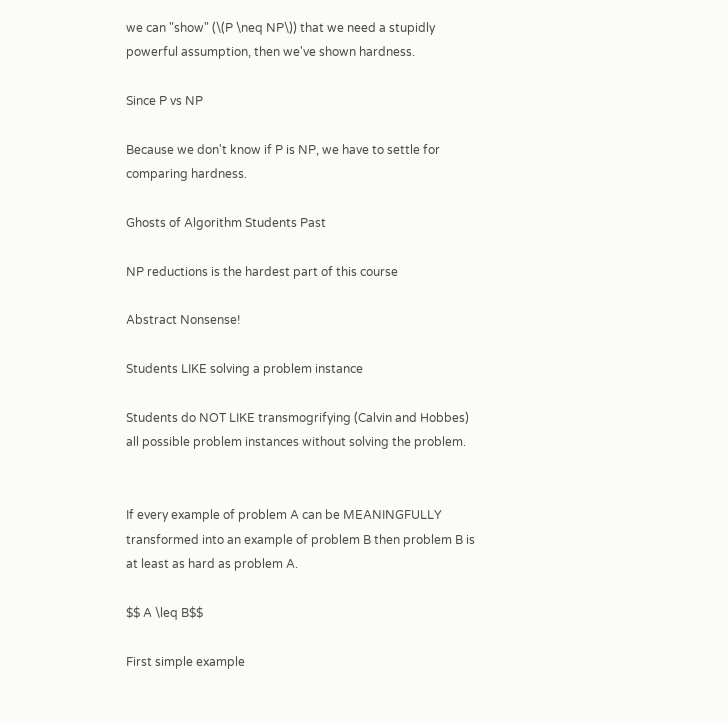we can "show" (\(P \neq NP\)) that we need a stupidly powerful assumption, then we've shown hardness.

Since P vs NP

Because we don't know if P is NP, we have to settle for comparing hardness.

Ghosts of Algorithm Students Past

NP reductions is the hardest part of this course

Abstract Nonsense!

Students LIKE solving a problem instance

Students do NOT LIKE transmogrifying (Calvin and Hobbes) all possible problem instances without solving the problem.


If every example of problem A can be MEANINGFULLY transformed into an example of problem B then problem B is at least as hard as problem A.

$$ A \leq B$$

First simple example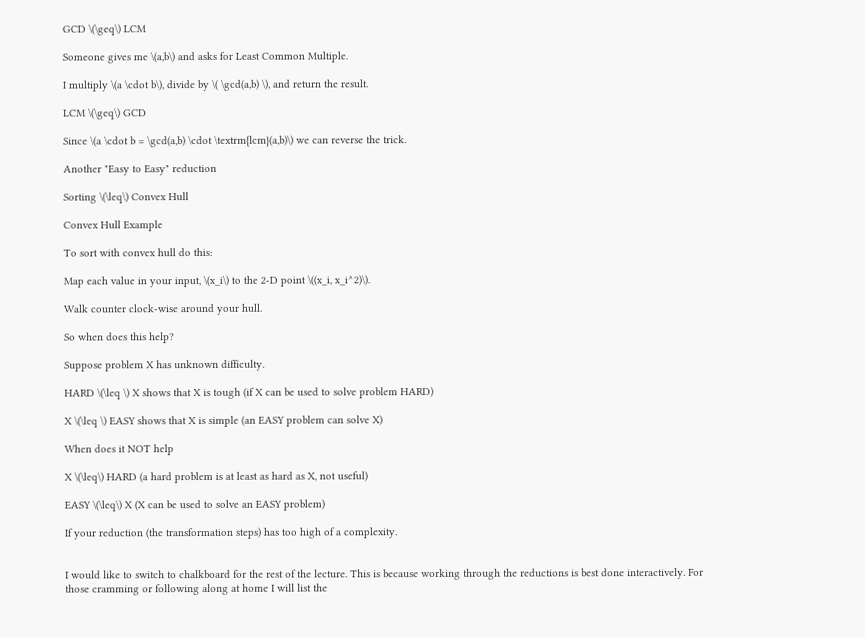GCD \(\geq\) LCM

Someone gives me \(a,b\) and asks for Least Common Multiple.

I multiply \(a \cdot b\), divide by \( \gcd(a,b) \), and return the result.

LCM \(\geq\) GCD

Since \(a \cdot b = \gcd(a,b) \cdot \textrm{lcm}(a,b)\) we can reverse the trick.

Another "Easy to Easy" reduction

Sorting \(\leq\) Convex Hull

Convex Hull Example

To sort with convex hull do this:

Map each value in your input, \(x_i\) to the 2-D point \((x_i, x_i^2)\).

Walk counter clock-wise around your hull.

So when does this help?

Suppose problem X has unknown difficulty.

HARD \(\leq \) X shows that X is tough (if X can be used to solve problem HARD)

X \(\leq \) EASY shows that X is simple (an EASY problem can solve X)

When does it NOT help

X \(\leq\) HARD (a hard problem is at least as hard as X, not useful)

EASY \(\leq\) X (X can be used to solve an EASY problem)

If your reduction (the transformation steps) has too high of a complexity.


I would like to switch to chalkboard for the rest of the lecture. This is because working through the reductions is best done interactively. For those cramming or following along at home I will list the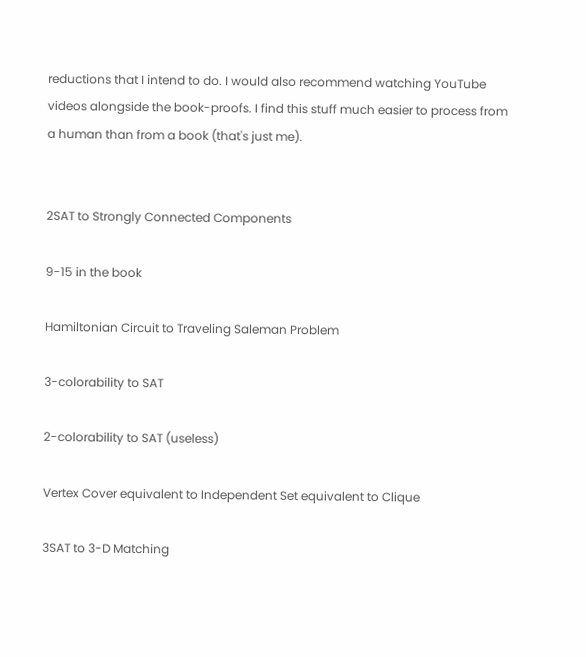reductions that I intend to do. I would also recommend watching YouTube videos alongside the book-proofs. I find this stuff much easier to process from a human than from a book (that's just me).


2SAT to Strongly Connected Components

9-15 in the book

Hamiltonian Circuit to Traveling Saleman Problem

3-colorability to SAT

2-colorability to SAT (useless)

Vertex Cover equivalent to Independent Set equivalent to Clique

3SAT to 3-D Matching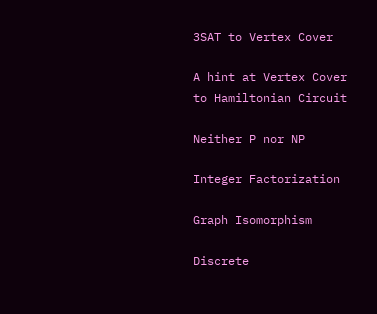3SAT to Vertex Cover

A hint at Vertex Cover to Hamiltonian Circuit

Neither P nor NP

Integer Factorization

Graph Isomorphism

Discrete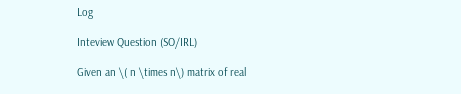Log

Inteview Question (SO/IRL)

Given an \( n \times n\) matrix of real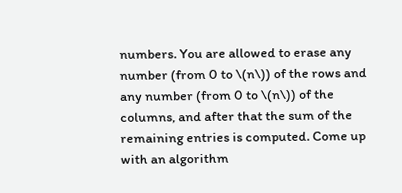numbers. You are allowed to erase any number (from 0 to \(n\)) of the rows and any number (from 0 to \(n\)) of the columns, and after that the sum of the remaining entries is computed. Come up with an algorithm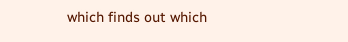which finds out which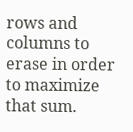rows and columns to erase in order to maximize that sum.